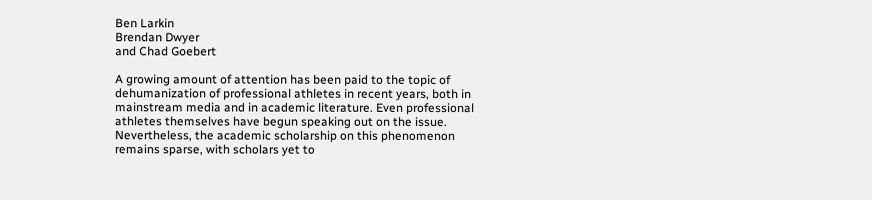Ben Larkin
Brendan Dwyer
and Chad Goebert

A growing amount of attention has been paid to the topic of dehumanization of professional athletes in recent years, both in mainstream media and in academic literature. Even professional athletes themselves have begun speaking out on the issue. Nevertheless, the academic scholarship on this phenomenon remains sparse, with scholars yet to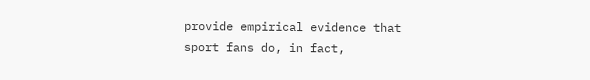provide empirical evidence that sport fans do, in fact,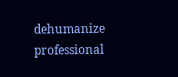dehumanize professional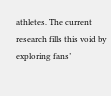athletes. The current research fills this void by exploring fans’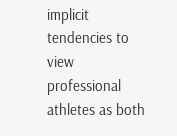implicit tendencies to view professional athletes as both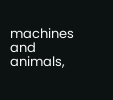machines and animals,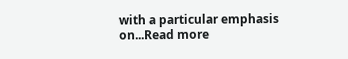with a particular emphasis on...Read more